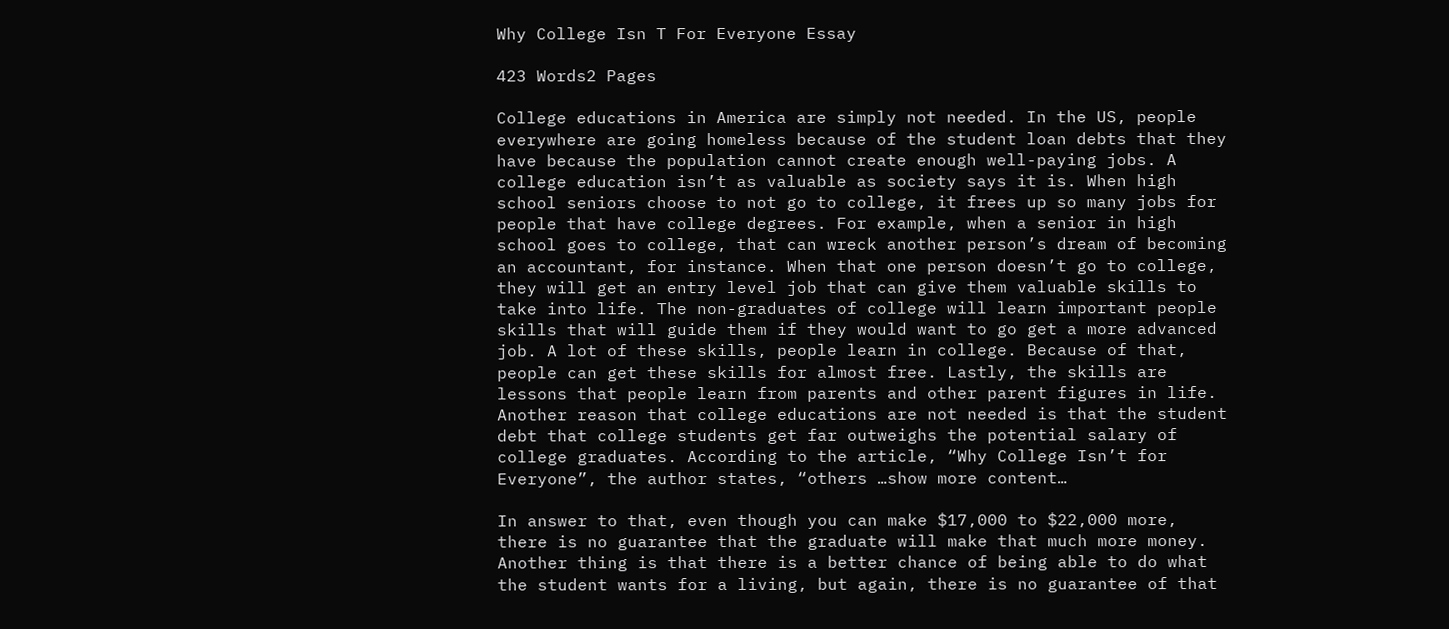Why College Isn T For Everyone Essay

423 Words2 Pages

College educations in America are simply not needed. In the US, people everywhere are going homeless because of the student loan debts that they have because the population cannot create enough well-paying jobs. A college education isn’t as valuable as society says it is. When high school seniors choose to not go to college, it frees up so many jobs for people that have college degrees. For example, when a senior in high school goes to college, that can wreck another person’s dream of becoming an accountant, for instance. When that one person doesn’t go to college, they will get an entry level job that can give them valuable skills to take into life. The non-graduates of college will learn important people skills that will guide them if they would want to go get a more advanced job. A lot of these skills, people learn in college. Because of that, people can get these skills for almost free. Lastly, the skills are lessons that people learn from parents and other parent figures in life. Another reason that college educations are not needed is that the student debt that college students get far outweighs the potential salary of college graduates. According to the article, “Why College Isn’t for Everyone”, the author states, “others …show more content…

In answer to that, even though you can make $17,000 to $22,000 more, there is no guarantee that the graduate will make that much more money. Another thing is that there is a better chance of being able to do what the student wants for a living, but again, there is no guarantee of that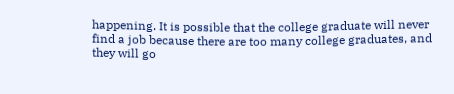happening. It is possible that the college graduate will never find a job because there are too many college graduates, and they will go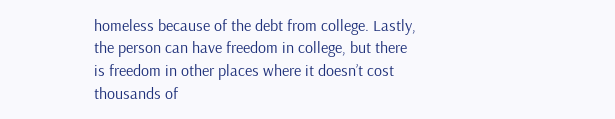homeless because of the debt from college. Lastly, the person can have freedom in college, but there is freedom in other places where it doesn’t cost thousands of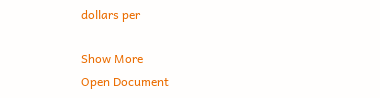dollars per

Show More
Open Document